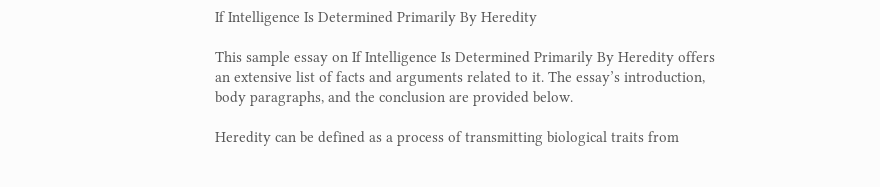If Intelligence Is Determined Primarily By Heredity

This sample essay on If Intelligence Is Determined Primarily By Heredity offers an extensive list of facts and arguments related to it. The essay’s introduction, body paragraphs, and the conclusion are provided below.

Heredity can be defined as a process of transmitting biological traits from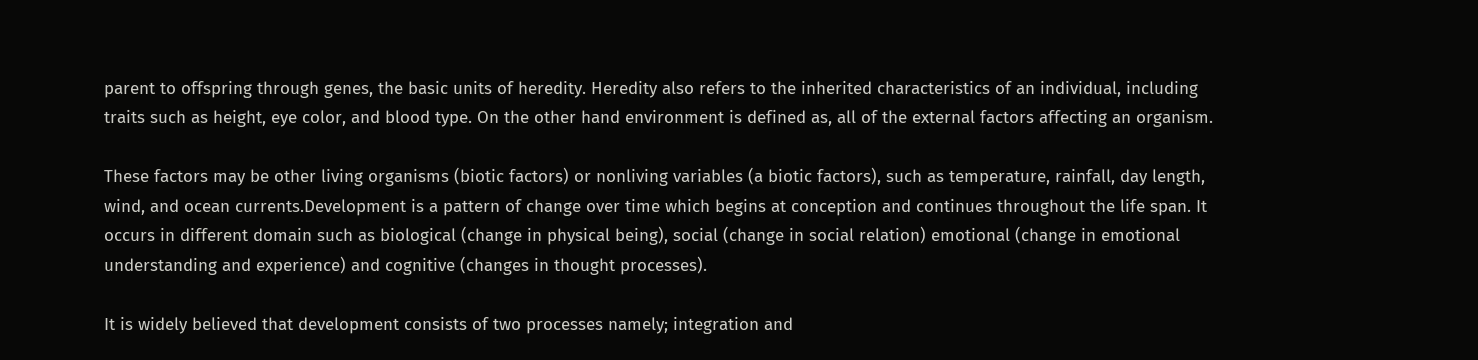parent to offspring through genes, the basic units of heredity. Heredity also refers to the inherited characteristics of an individual, including traits such as height, eye color, and blood type. On the other hand environment is defined as, all of the external factors affecting an organism.

These factors may be other living organisms (biotic factors) or nonliving variables (a biotic factors), such as temperature, rainfall, day length, wind, and ocean currents.Development is a pattern of change over time which begins at conception and continues throughout the life span. It occurs in different domain such as biological (change in physical being), social (change in social relation) emotional (change in emotional understanding and experience) and cognitive (changes in thought processes).

It is widely believed that development consists of two processes namely; integration and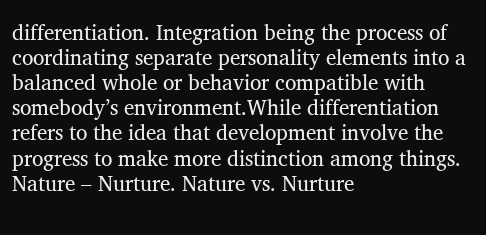differentiation. Integration being the process of coordinating separate personality elements into a balanced whole or behavior compatible with somebody’s environment.While differentiation refers to the idea that development involve the progress to make more distinction among things. Nature – Nurture. Nature vs. Nurture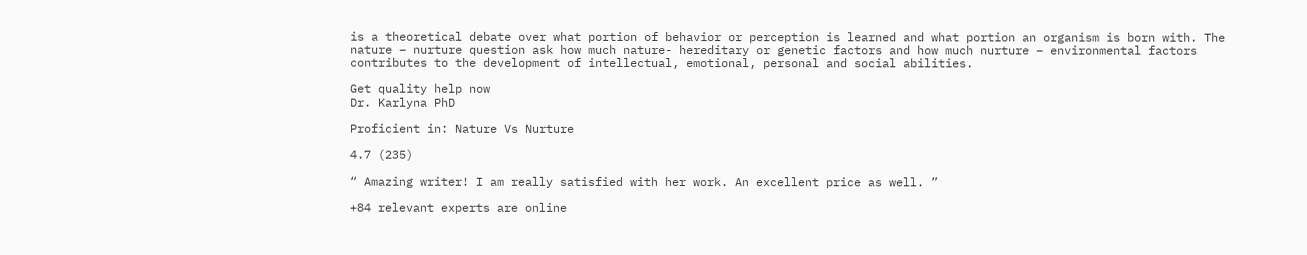is a theoretical debate over what portion of behavior or perception is learned and what portion an organism is born with. The nature – nurture question ask how much nature- hereditary or genetic factors and how much nurture – environmental factors contributes to the development of intellectual, emotional, personal and social abilities.

Get quality help now
Dr. Karlyna PhD

Proficient in: Nature Vs Nurture

4.7 (235)

“ Amazing writer! I am really satisfied with her work. An excellent price as well. ”

+84 relevant experts are online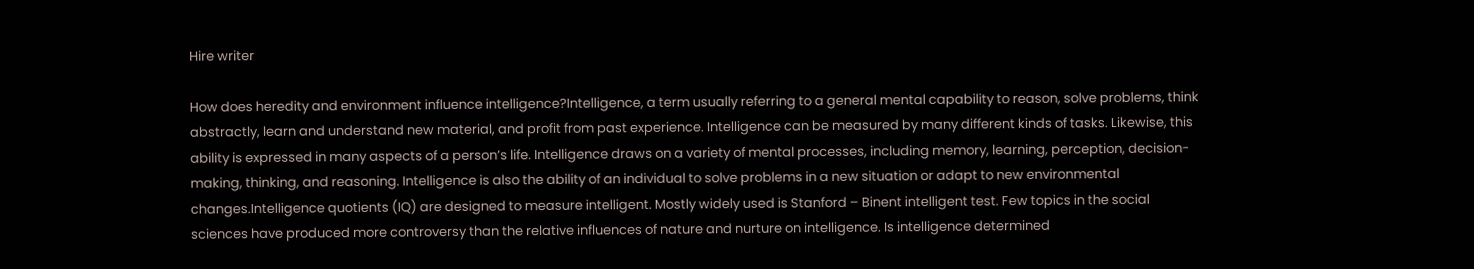Hire writer

How does heredity and environment influence intelligence?Intelligence, a term usually referring to a general mental capability to reason, solve problems, think abstractly, learn and understand new material, and profit from past experience. Intelligence can be measured by many different kinds of tasks. Likewise, this ability is expressed in many aspects of a person’s life. Intelligence draws on a variety of mental processes, including memory, learning, perception, decision-making, thinking, and reasoning. Intelligence is also the ability of an individual to solve problems in a new situation or adapt to new environmental changes.Intelligence quotients (IQ) are designed to measure intelligent. Mostly widely used is Stanford – Binent intelligent test. Few topics in the social sciences have produced more controversy than the relative influences of nature and nurture on intelligence. Is intelligence determined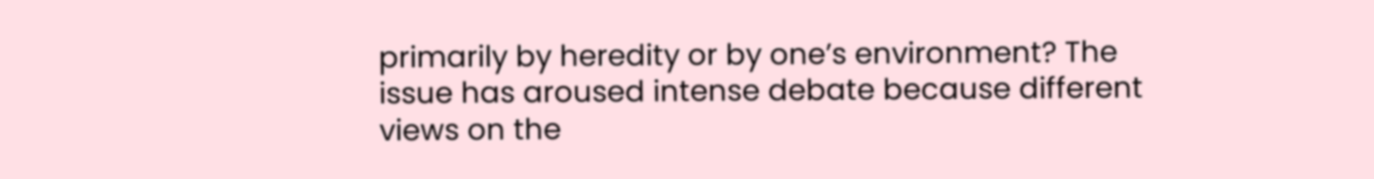primarily by heredity or by one’s environment? The issue has aroused intense debate because different views on the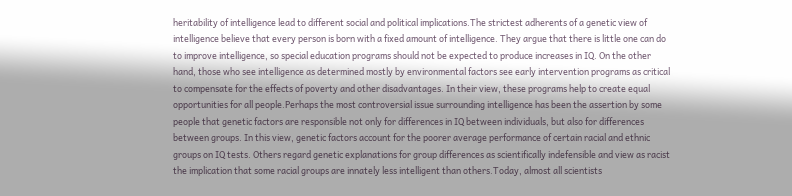heritability of intelligence lead to different social and political implications.The strictest adherents of a genetic view of intelligence believe that every person is born with a fixed amount of intelligence. They argue that there is little one can do to improve intelligence, so special education programs should not be expected to produce increases in IQ. On the other hand, those who see intelligence as determined mostly by environmental factors see early intervention programs as critical to compensate for the effects of poverty and other disadvantages. In their view, these programs help to create equal opportunities for all people.Perhaps the most controversial issue surrounding intelligence has been the assertion by some people that genetic factors are responsible not only for differences in IQ between individuals, but also for differences between groups. In this view, genetic factors account for the poorer average performance of certain racial and ethnic groups on IQ tests. Others regard genetic explanations for group differences as scientifically indefensible and view as racist the implication that some racial groups are innately less intelligent than others.Today, almost all scientists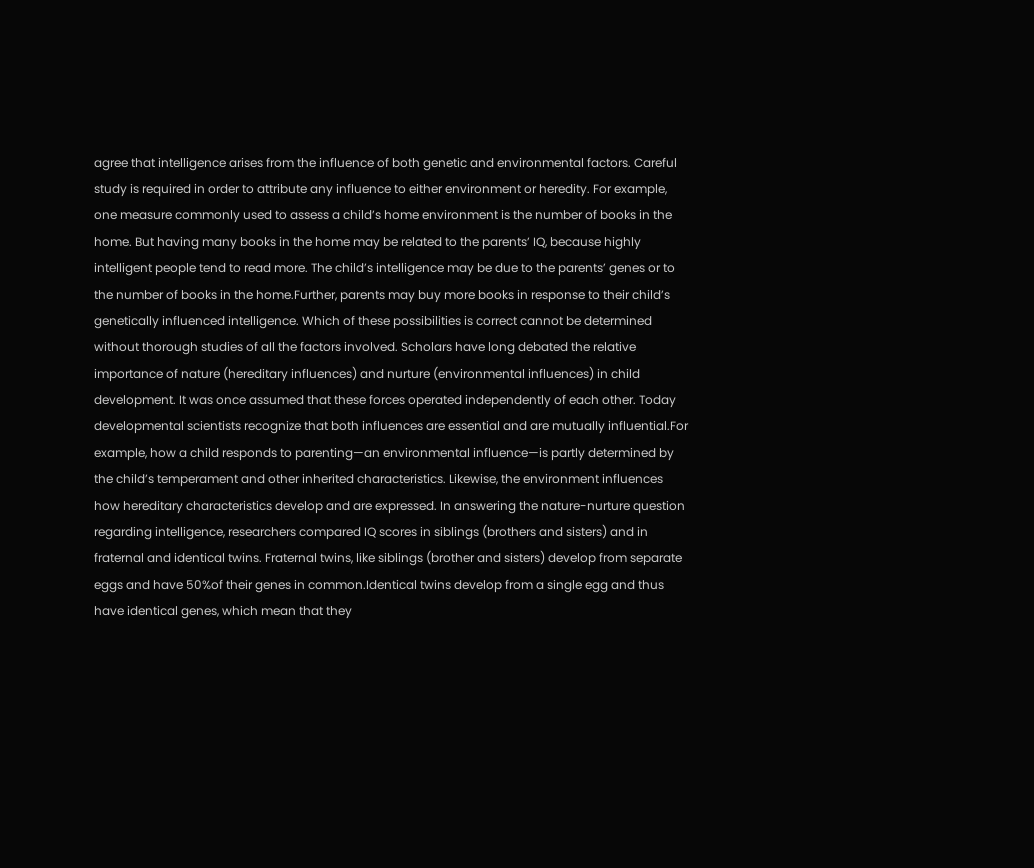agree that intelligence arises from the influence of both genetic and environmental factors. Careful study is required in order to attribute any influence to either environment or heredity. For example, one measure commonly used to assess a child’s home environment is the number of books in the home. But having many books in the home may be related to the parents’ IQ, because highly intelligent people tend to read more. The child’s intelligence may be due to the parents’ genes or to the number of books in the home.Further, parents may buy more books in response to their child’s genetically influenced intelligence. Which of these possibilities is correct cannot be determined without thorough studies of all the factors involved. Scholars have long debated the relative importance of nature (hereditary influences) and nurture (environmental influences) in child development. It was once assumed that these forces operated independently of each other. Today developmental scientists recognize that both influences are essential and are mutually influential.For example, how a child responds to parenting—an environmental influence—is partly determined by the child’s temperament and other inherited characteristics. Likewise, the environment influences how hereditary characteristics develop and are expressed. In answering the nature-nurture question regarding intelligence, researchers compared IQ scores in siblings (brothers and sisters) and in fraternal and identical twins. Fraternal twins, like siblings (brother and sisters) develop from separate eggs and have 50%of their genes in common.Identical twins develop from a single egg and thus have identical genes, which mean that they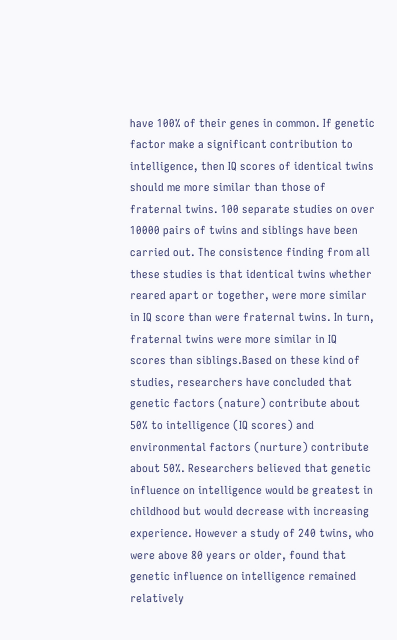have 100% of their genes in common. If genetic factor make a significant contribution to intelligence, then IQ scores of identical twins should me more similar than those of fraternal twins. 100 separate studies on over 10000 pairs of twins and siblings have been carried out. The consistence finding from all these studies is that identical twins whether reared apart or together, were more similar in IQ score than were fraternal twins. In turn, fraternal twins were more similar in IQ scores than siblings.Based on these kind of studies, researchers have concluded that genetic factors (nature) contribute about 50% to intelligence (IQ scores) and environmental factors (nurture) contribute about 50%. Researchers believed that genetic influence on intelligence would be greatest in childhood but would decrease with increasing experience. However a study of 240 twins, who were above 80 years or older, found that genetic influence on intelligence remained relatively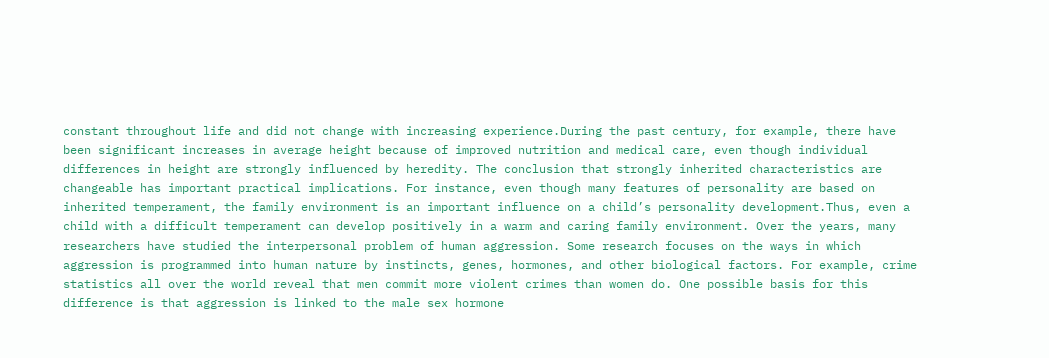constant throughout life and did not change with increasing experience.During the past century, for example, there have been significant increases in average height because of improved nutrition and medical care, even though individual differences in height are strongly influenced by heredity. The conclusion that strongly inherited characteristics are changeable has important practical implications. For instance, even though many features of personality are based on inherited temperament, the family environment is an important influence on a child’s personality development.Thus, even a child with a difficult temperament can develop positively in a warm and caring family environment. Over the years, many researchers have studied the interpersonal problem of human aggression. Some research focuses on the ways in which aggression is programmed into human nature by instincts, genes, hormones, and other biological factors. For example, crime statistics all over the world reveal that men commit more violent crimes than women do. One possible basis for this difference is that aggression is linked to the male sex hormone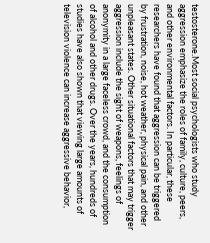testosterone.Most social psychologists who study aggression emphasize the roles of family, culture, peers, and other environmental factors. In particular, these researchers have found that aggression can be triggered by frustration, noise, hot weather, physical pain, and other unpleasant states. Other situational factors that may trigger aggression include the sight of weapons, feelings of anonymity in a large faceless crowd, and the consumption of alcohol and other drugs. Over the years, hundreds of studies have also shown that viewing large amounts of television violence can increase aggressive behavior,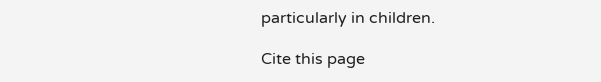particularly in children.

Cite this page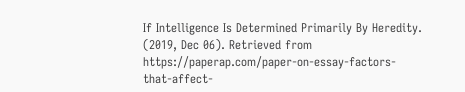If Intelligence Is Determined Primarily By Heredity. (2019, Dec 06). Retrieved from https://paperap.com/paper-on-essay-factors-that-affect-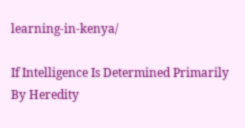learning-in-kenya/

If Intelligence Is Determined Primarily By Heredity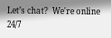Let’s chat?  We're online 24/7